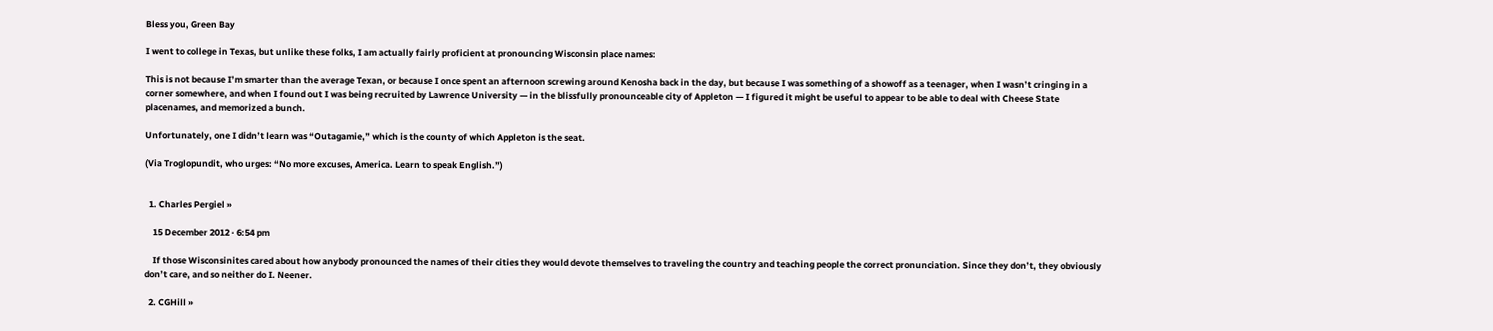Bless you, Green Bay

I went to college in Texas, but unlike these folks, I am actually fairly proficient at pronouncing Wisconsin place names:

This is not because I’m smarter than the average Texan, or because I once spent an afternoon screwing around Kenosha back in the day, but because I was something of a showoff as a teenager, when I wasn’t cringing in a corner somewhere, and when I found out I was being recruited by Lawrence University — in the blissfully pronounceable city of Appleton — I figured it might be useful to appear to be able to deal with Cheese State placenames, and memorized a bunch.

Unfortunately, one I didn’t learn was “Outagamie,” which is the county of which Appleton is the seat.

(Via Troglopundit, who urges: “No more excuses, America. Learn to speak English.”)


  1. Charles Pergiel »

    15 December 2012 · 6:54 pm

    If those Wisconsinites cared about how anybody pronounced the names of their cities they would devote themselves to traveling the country and teaching people the correct pronunciation. Since they don’t, they obviously don’t care, and so neither do I. Neener.

  2. CGHill »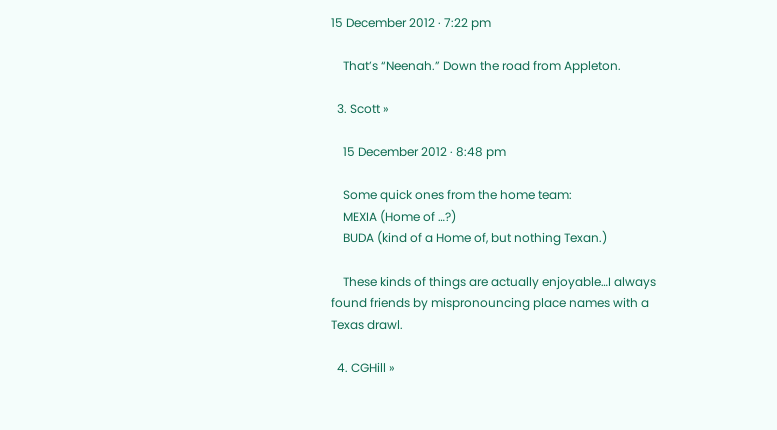15 December 2012 · 7:22 pm

    That’s “Neenah.” Down the road from Appleton.

  3. Scott »

    15 December 2012 · 8:48 pm

    Some quick ones from the home team:
    MEXIA (Home of …?)
    BUDA (kind of a Home of, but nothing Texan.)

    These kinds of things are actually enjoyable…I always found friends by mispronouncing place names with a Texas drawl.

  4. CGHill »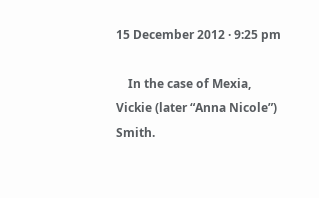15 December 2012 · 9:25 pm

    In the case of Mexia, Vickie (later “Anna Nicole”) Smith.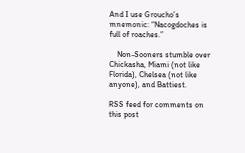And I use Groucho’s mnemonic: “Nacogdoches is full of roaches.”

    Non-Sooners stumble over Chickasha, Miami (not like Florida), Chelsea (not like anyone), and Battiest.

RSS feed for comments on this post